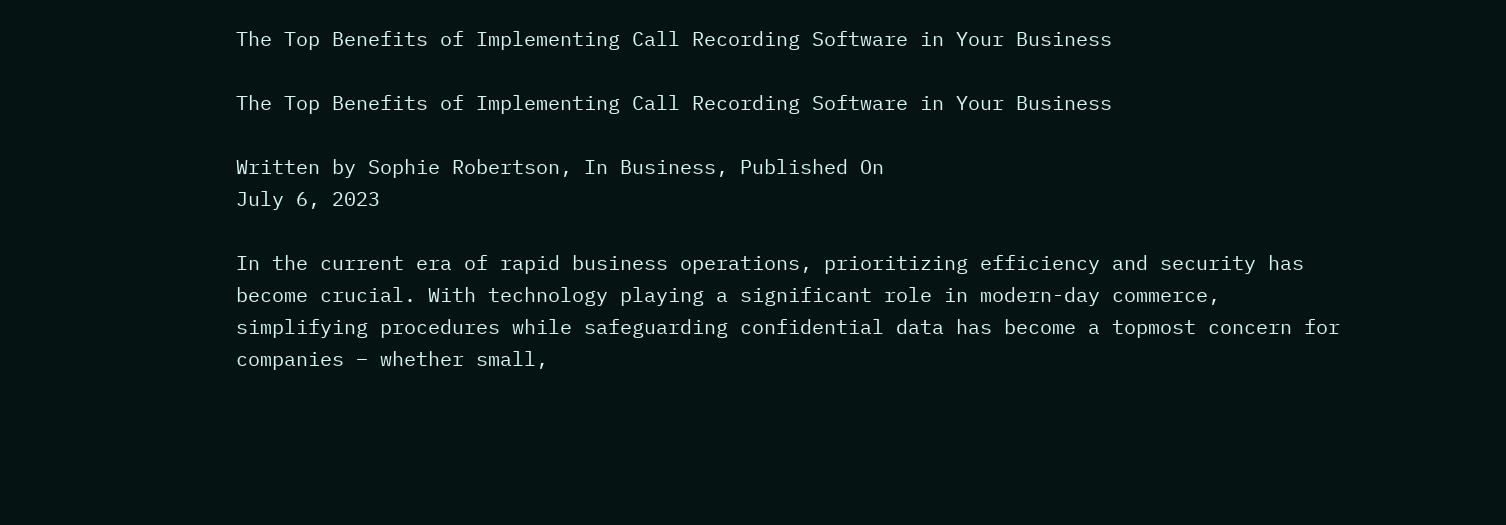The Top Benefits of Implementing Call Recording Software in Your Business

The Top Benefits of Implementing Call Recording Software in Your Business

Written by Sophie Robertson, In Business, Published On
July 6, 2023

In the current era of rapid business operations, prioritizing efficiency and security has become crucial. With technology playing a significant role in modern-day commerce, simplifying procedures while safeguarding confidential data has become a topmost concern for companies – whether small,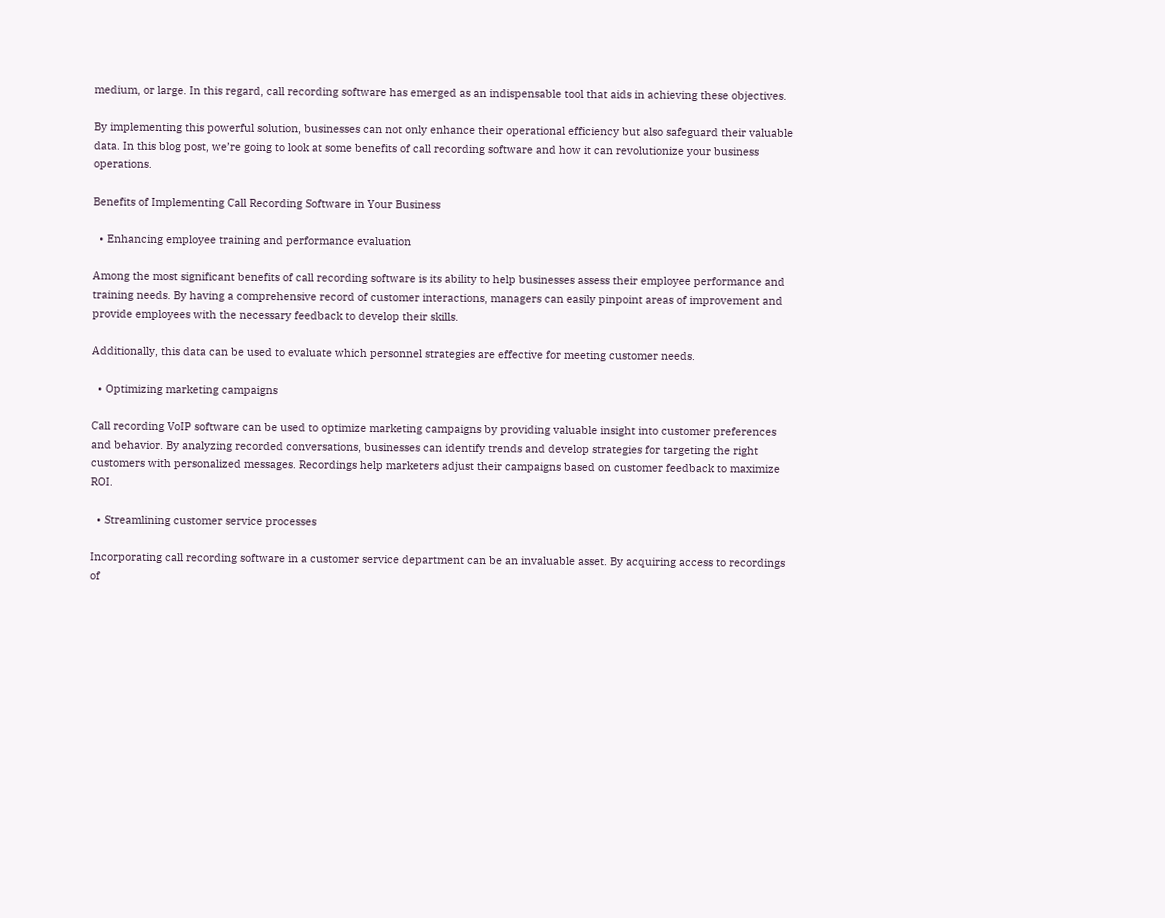medium, or large. In this regard, call recording software has emerged as an indispensable tool that aids in achieving these objectives.

By implementing this powerful solution, businesses can not only enhance their operational efficiency but also safeguard their valuable data. In this blog post, we’re going to look at some benefits of call recording software and how it can revolutionize your business operations.

Benefits of Implementing Call Recording Software in Your Business

  • Enhancing employee training and performance evaluation

Among the most significant benefits of call recording software is its ability to help businesses assess their employee performance and training needs. By having a comprehensive record of customer interactions, managers can easily pinpoint areas of improvement and provide employees with the necessary feedback to develop their skills.

Additionally, this data can be used to evaluate which personnel strategies are effective for meeting customer needs.

  • Optimizing marketing campaigns

Call recording VoIP software can be used to optimize marketing campaigns by providing valuable insight into customer preferences and behavior. By analyzing recorded conversations, businesses can identify trends and develop strategies for targeting the right customers with personalized messages. Recordings help marketers adjust their campaigns based on customer feedback to maximize ROI.

  • Streamlining customer service processes

Incorporating call recording software in a customer service department can be an invaluable asset. By acquiring access to recordings of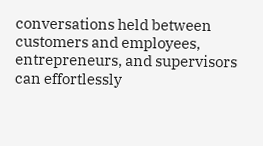conversations held between customers and employees, entrepreneurs, and supervisors can effortlessly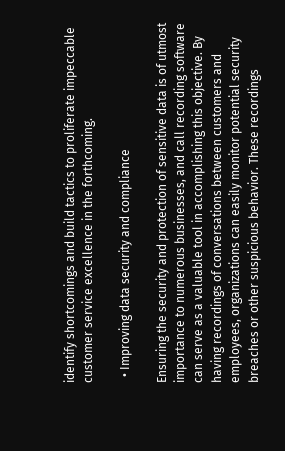identify shortcomings and build tactics to proliferate impeccable customer service excellence in the forthcoming.

  • Improving data security and compliance

Ensuring the security and protection of sensitive data is of utmost importance to numerous businesses, and call recording software can serve as a valuable tool in accomplishing this objective. By having recordings of conversations between customers and employees, organizations can easily monitor potential security breaches or other suspicious behavior. These recordings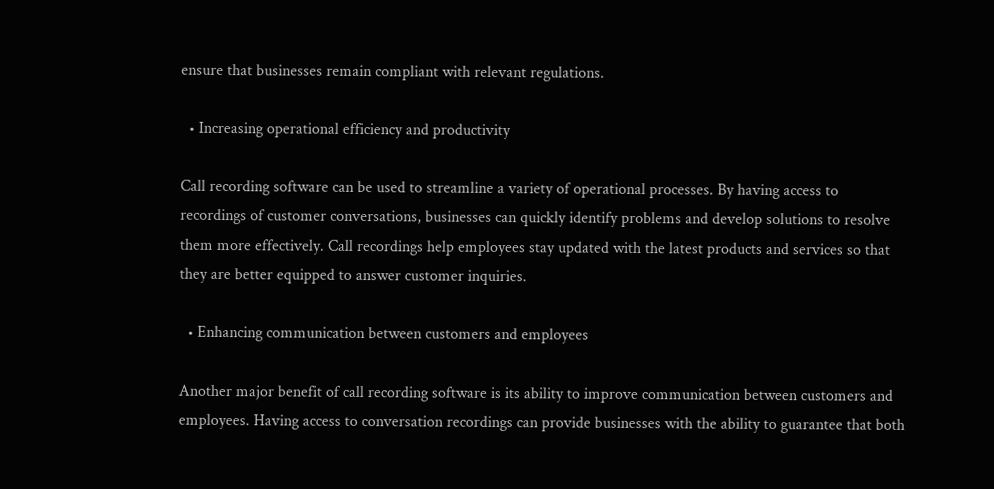ensure that businesses remain compliant with relevant regulations.

  • Increasing operational efficiency and productivity

Call recording software can be used to streamline a variety of operational processes. By having access to recordings of customer conversations, businesses can quickly identify problems and develop solutions to resolve them more effectively. Call recordings help employees stay updated with the latest products and services so that they are better equipped to answer customer inquiries.

  • Enhancing communication between customers and employees

Another major benefit of call recording software is its ability to improve communication between customers and employees. Having access to conversation recordings can provide businesses with the ability to guarantee that both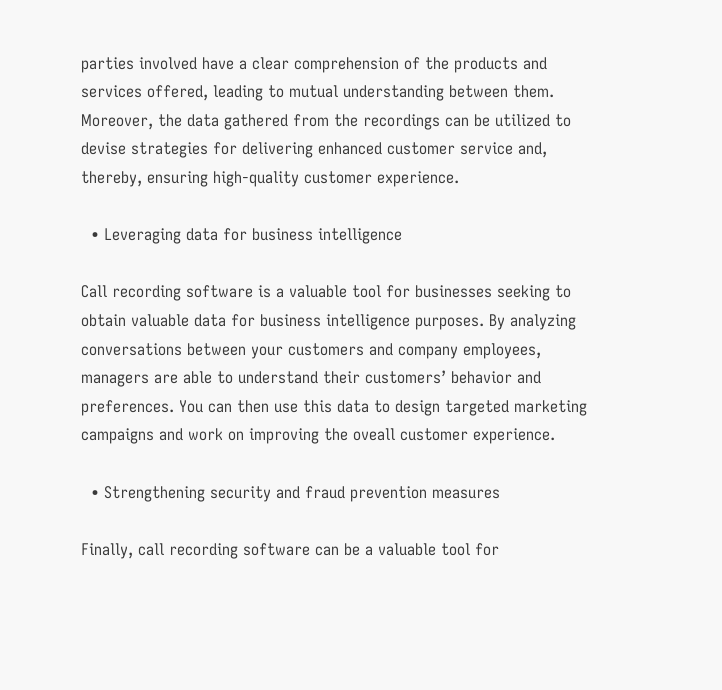parties involved have a clear comprehension of the products and services offered, leading to mutual understanding between them. Moreover, the data gathered from the recordings can be utilized to devise strategies for delivering enhanced customer service and, thereby, ensuring high-quality customer experience.

  • Leveraging data for business intelligence

Call recording software is a valuable tool for businesses seeking to obtain valuable data for business intelligence purposes. By analyzing conversations between your customers and company employees, managers are able to understand their customers’ behavior and preferences. You can then use this data to design targeted marketing campaigns and work on improving the oveall customer experience.

  • Strengthening security and fraud prevention measures

Finally, call recording software can be a valuable tool for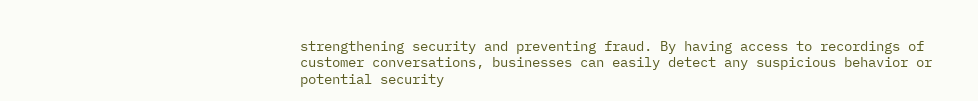strengthening security and preventing fraud. By having access to recordings of customer conversations, businesses can easily detect any suspicious behavior or potential security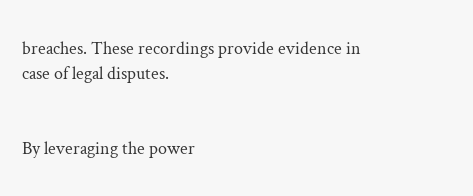breaches. These recordings provide evidence in case of legal disputes.


By leveraging the power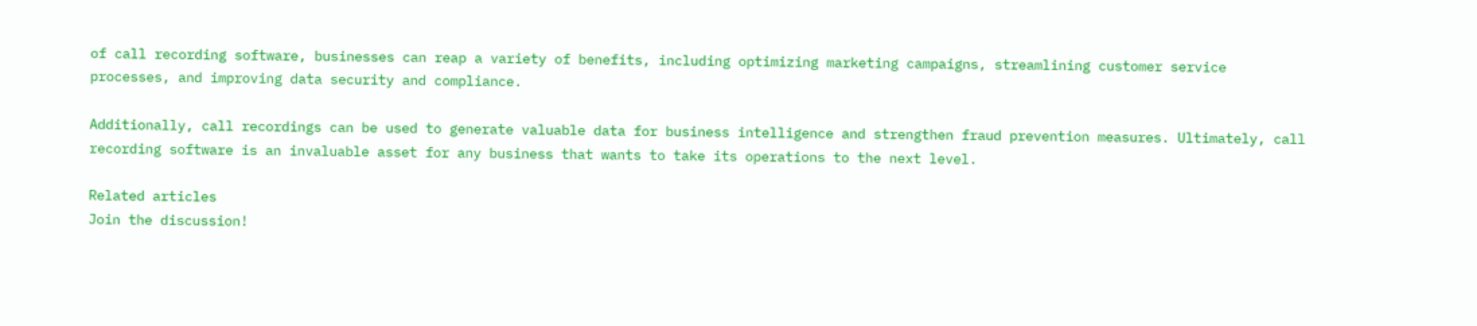of call recording software, businesses can reap a variety of benefits, including optimizing marketing campaigns, streamlining customer service processes, and improving data security and compliance.

Additionally, call recordings can be used to generate valuable data for business intelligence and strengthen fraud prevention measures. Ultimately, call recording software is an invaluable asset for any business that wants to take its operations to the next level.

Related articles
Join the discussion!